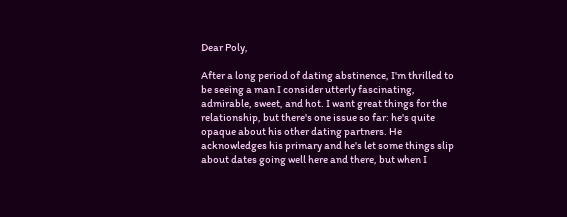Dear Poly,

After a long period of dating abstinence, I'm thrilled to be seeing a man I consider utterly fascinating, admirable, sweet, and hot. I want great things for the relationship, but there's one issue so far: he's quite opaque about his other dating partners. He acknowledges his primary and he's let some things slip about dates going well here and there, but when I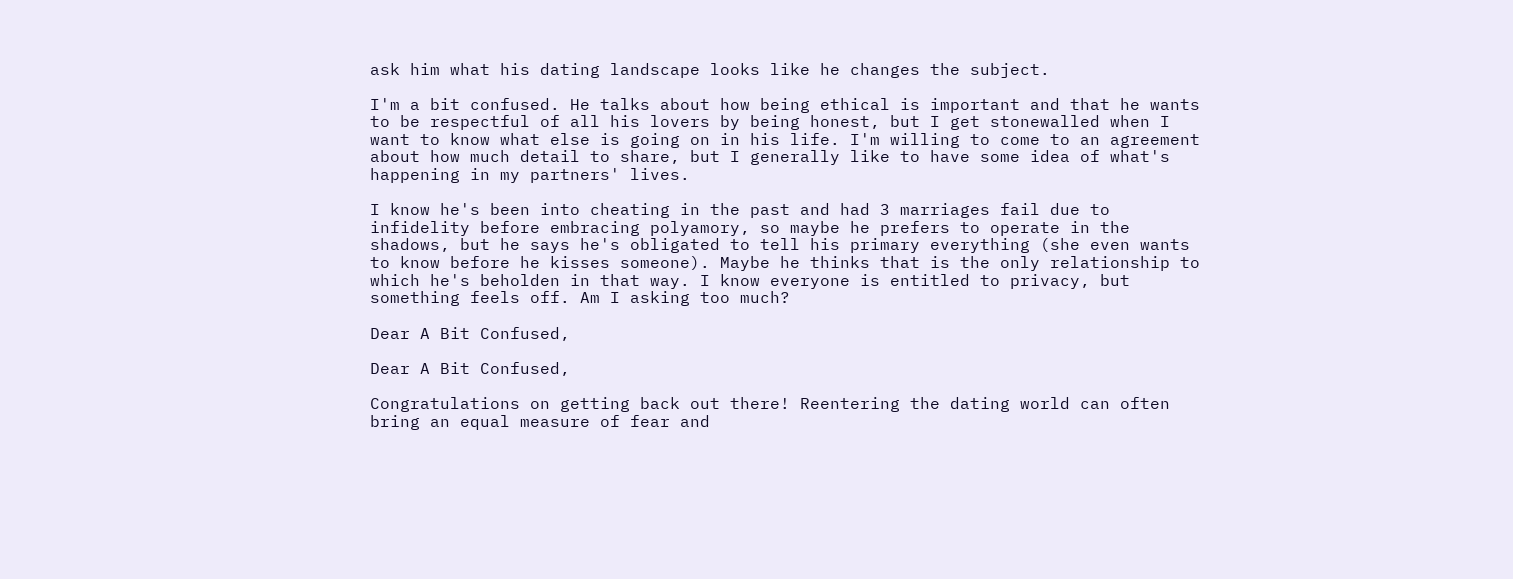ask him what his dating landscape looks like he changes the subject.

I'm a bit confused. He talks about how being ethical is important and that he wants to be respectful of all his lovers by being honest, but I get stonewalled when I want to know what else is going on in his life. I'm willing to come to an agreement about how much detail to share, but I generally like to have some idea of what's happening in my partners' lives.

I know he's been into cheating in the past and had 3 marriages fail due to infidelity before embracing polyamory, so maybe he prefers to operate in the shadows, but he says he's obligated to tell his primary everything (she even wants to know before he kisses someone). Maybe he thinks that is the only relationship to which he's beholden in that way. I know everyone is entitled to privacy, but something feels off. Am I asking too much?

Dear A Bit Confused,

Dear A Bit Confused,

Congratulations on getting back out there! Reentering the dating world can often bring an equal measure of fear and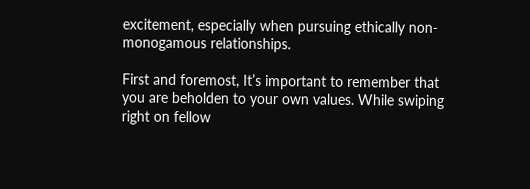excitement, especially when pursuing ethically non-monogamous relationships.

First and foremost, It’s important to remember that you are beholden to your own values. While swiping right on fellow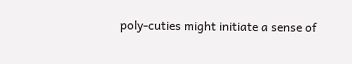poly-cuties might initiate a sense of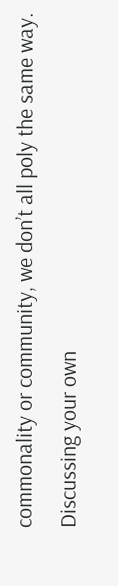commonality or community, we don’t all poly the same way. Discussing your own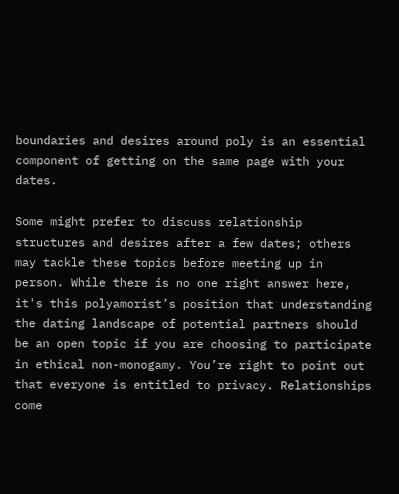boundaries and desires around poly is an essential component of getting on the same page with your dates.

Some might prefer to discuss relationship structures and desires after a few dates; others may tackle these topics before meeting up in person. While there is no one right answer here, it's this polyamorist’s position that understanding the dating landscape of potential partners should be an open topic if you are choosing to participate in ethical non-monogamy. You’re right to point out that everyone is entitled to privacy. Relationships come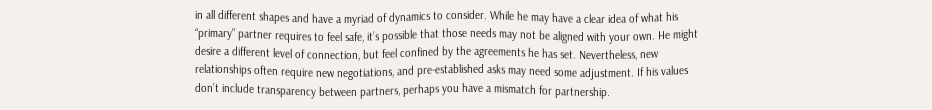in all different shapes and have a myriad of dynamics to consider. While he may have a clear idea of what his “primary” partner requires to feel safe, it’s possible that those needs may not be aligned with your own. He might desire a different level of connection, but feel confined by the agreements he has set. Nevertheless, new relationships often require new negotiations, and pre-established asks may need some adjustment. If his values don’t include transparency between partners, perhaps you have a mismatch for partnership.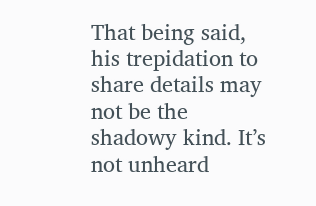That being said, his trepidation to share details may not be the shadowy kind. It’s not unheard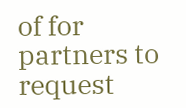of for partners to request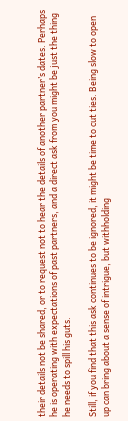their details not be shared, or to request not to hear the details of another partner’s dates. Perhaps he is operating with expectations of past partners, and a direct ask from you might be just the thing he needs to spill his guts.

Still, if you find that this ask continues to be ignored, it might be time to cut ties. Being slow to open up can bring about a sense of intrigue, but withholding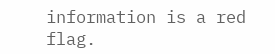information is a red flag.